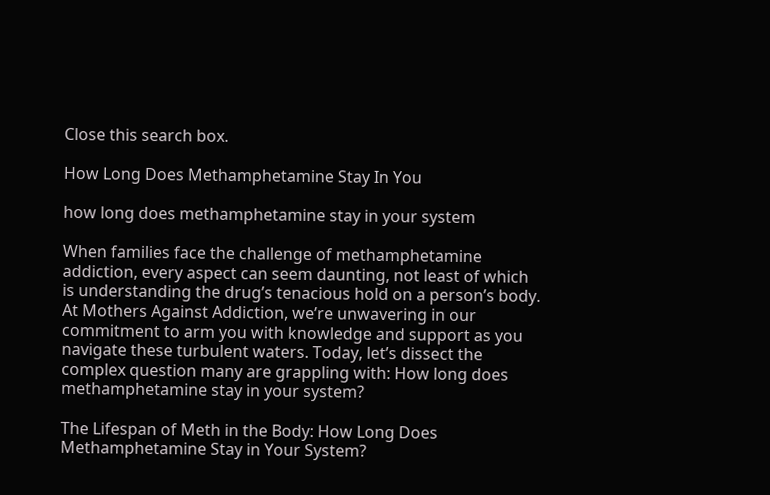Close this search box.

How Long Does Methamphetamine Stay In You

how long does methamphetamine stay in your system

When families face the challenge of methamphetamine addiction, every aspect can seem daunting, not least of which is understanding the drug’s tenacious hold on a person’s body. At Mothers Against Addiction, we’re unwavering in our commitment to arm you with knowledge and support as you navigate these turbulent waters. Today, let’s dissect the complex question many are grappling with: How long does methamphetamine stay in your system?

The Lifespan of Meth in the Body: How Long Does Methamphetamine Stay in Your System?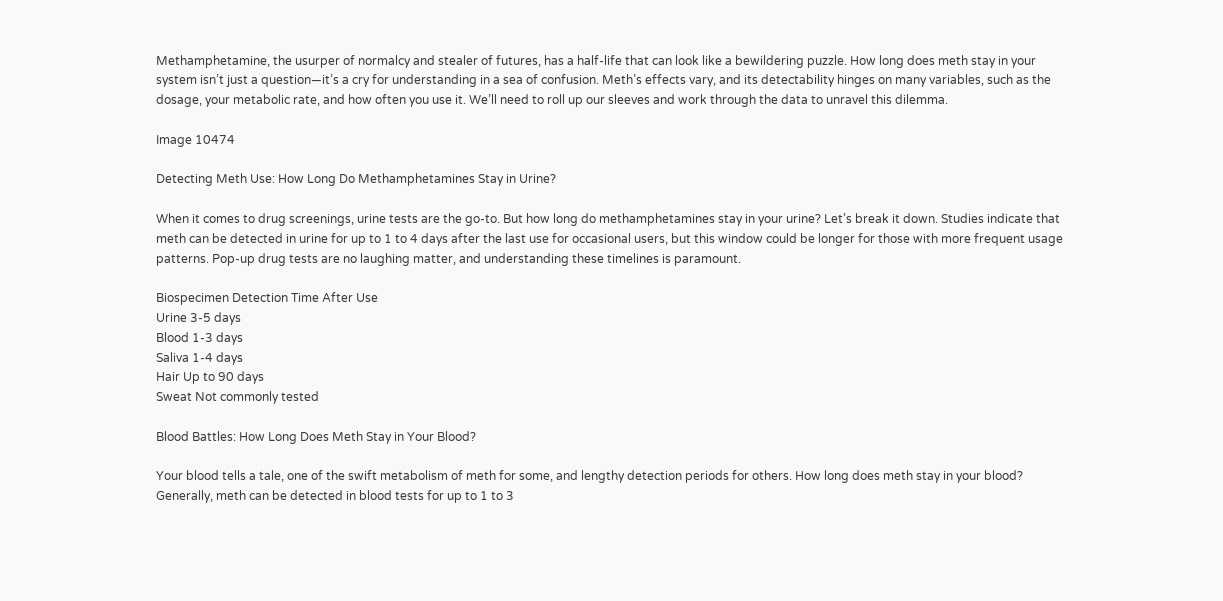Methamphetamine, the usurper of normalcy and stealer of futures, has a half-life that can look like a bewildering puzzle. How long does meth stay in your system isn’t just a question—it’s a cry for understanding in a sea of confusion. Meth’s effects vary, and its detectability hinges on many variables, such as the dosage, your metabolic rate, and how often you use it. We’ll need to roll up our sleeves and work through the data to unravel this dilemma.

Image 10474

Detecting Meth Use: How Long Do Methamphetamines Stay in Urine?

When it comes to drug screenings, urine tests are the go-to. But how long do methamphetamines stay in your urine? Let’s break it down. Studies indicate that meth can be detected in urine for up to 1 to 4 days after the last use for occasional users, but this window could be longer for those with more frequent usage patterns. Pop-up drug tests are no laughing matter, and understanding these timelines is paramount.

Biospecimen Detection Time After Use
Urine 3-5 days
Blood 1-3 days
Saliva 1-4 days
Hair Up to 90 days
Sweat Not commonly tested

Blood Battles: How Long Does Meth Stay in Your Blood?

Your blood tells a tale, one of the swift metabolism of meth for some, and lengthy detection periods for others. How long does meth stay in your blood? Generally, meth can be detected in blood tests for up to 1 to 3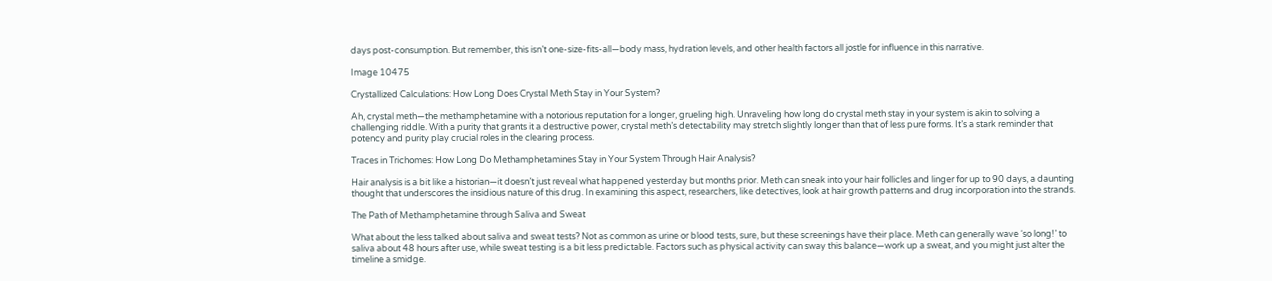days post-consumption. But remember, this isn’t one-size-fits-all—body mass, hydration levels, and other health factors all jostle for influence in this narrative.

Image 10475

Crystallized Calculations: How Long Does Crystal Meth Stay in Your System?

Ah, crystal meth—the methamphetamine with a notorious reputation for a longer, grueling high. Unraveling how long do crystal meth stay in your system is akin to solving a challenging riddle. With a purity that grants it a destructive power, crystal meth’s detectability may stretch slightly longer than that of less pure forms. It’s a stark reminder that potency and purity play crucial roles in the clearing process.

Traces in Trichomes: How Long Do Methamphetamines Stay in Your System Through Hair Analysis?

Hair analysis is a bit like a historian—it doesn’t just reveal what happened yesterday but months prior. Meth can sneak into your hair follicles and linger for up to 90 days, a daunting thought that underscores the insidious nature of this drug. In examining this aspect, researchers, like detectives, look at hair growth patterns and drug incorporation into the strands.

The Path of Methamphetamine through Saliva and Sweat

What about the less talked about saliva and sweat tests? Not as common as urine or blood tests, sure, but these screenings have their place. Meth can generally wave ‘so long!’ to saliva about 48 hours after use, while sweat testing is a bit less predictable. Factors such as physical activity can sway this balance—work up a sweat, and you might just alter the timeline a smidge.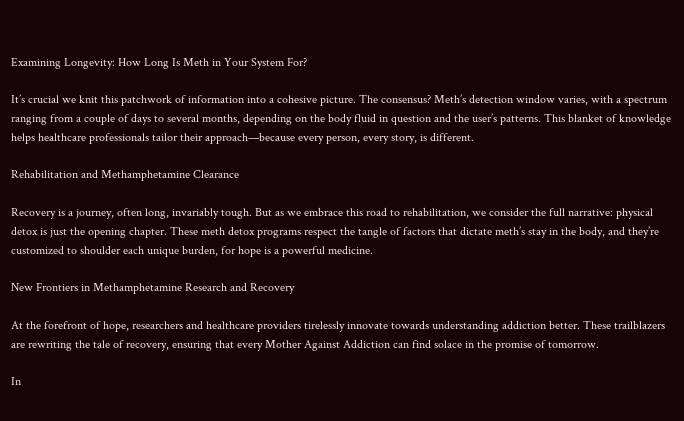Examining Longevity: How Long Is Meth in Your System For?

It’s crucial we knit this patchwork of information into a cohesive picture. The consensus? Meth’s detection window varies, with a spectrum ranging from a couple of days to several months, depending on the body fluid in question and the user’s patterns. This blanket of knowledge helps healthcare professionals tailor their approach—because every person, every story, is different.

Rehabilitation and Methamphetamine Clearance

Recovery is a journey, often long, invariably tough. But as we embrace this road to rehabilitation, we consider the full narrative: physical detox is just the opening chapter. These meth detox programs respect the tangle of factors that dictate meth’s stay in the body, and they’re customized to shoulder each unique burden, for hope is a powerful medicine.

New Frontiers in Methamphetamine Research and Recovery

At the forefront of hope, researchers and healthcare providers tirelessly innovate towards understanding addiction better. These trailblazers are rewriting the tale of recovery, ensuring that every Mother Against Addiction can find solace in the promise of tomorrow.

In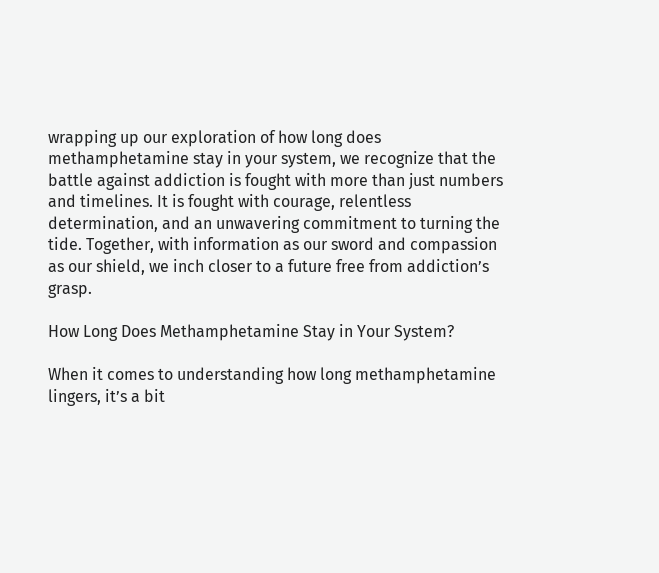wrapping up our exploration of how long does methamphetamine stay in your system, we recognize that the battle against addiction is fought with more than just numbers and timelines. It is fought with courage, relentless determination, and an unwavering commitment to turning the tide. Together, with information as our sword and compassion as our shield, we inch closer to a future free from addiction’s grasp.

How Long Does Methamphetamine Stay in Your System?

When it comes to understanding how long methamphetamine lingers, it’s a bit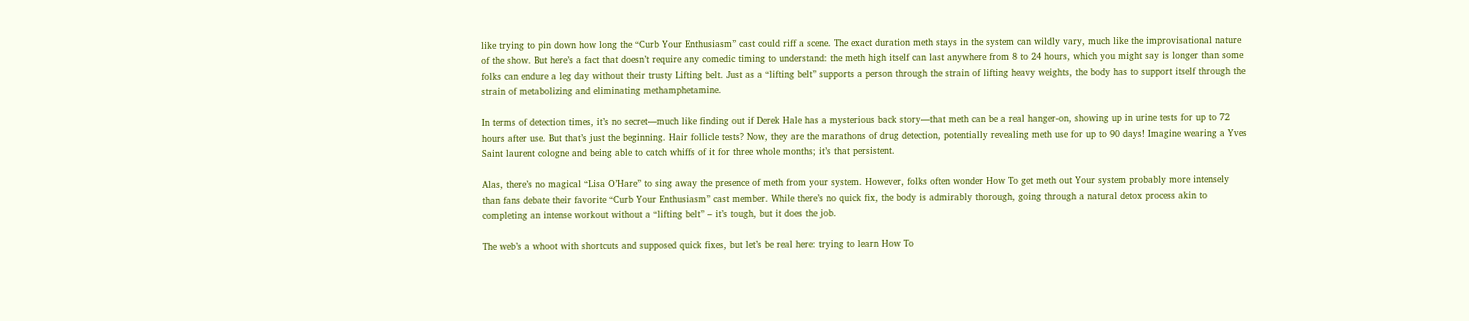like trying to pin down how long the “Curb Your Enthusiasm” cast could riff a scene. The exact duration meth stays in the system can wildly vary, much like the improvisational nature of the show. But here’s a fact that doesn’t require any comedic timing to understand: the meth high itself can last anywhere from 8 to 24 hours, which you might say is longer than some folks can endure a leg day without their trusty Lifting belt. Just as a “lifting belt” supports a person through the strain of lifting heavy weights, the body has to support itself through the strain of metabolizing and eliminating methamphetamine.

In terms of detection times, it’s no secret—much like finding out if Derek Hale has a mysterious back story—that meth can be a real hanger-on, showing up in urine tests for up to 72 hours after use. But that’s just the beginning. Hair follicle tests? Now, they are the marathons of drug detection, potentially revealing meth use for up to 90 days! Imagine wearing a Yves Saint laurent cologne and being able to catch whiffs of it for three whole months; it’s that persistent.

Alas, there’s no magical “Lisa O’Hare” to sing away the presence of meth from your system. However, folks often wonder How To get meth out Your system probably more intensely than fans debate their favorite “Curb Your Enthusiasm” cast member. While there’s no quick fix, the body is admirably thorough, going through a natural detox process akin to completing an intense workout without a “lifting belt” – it’s tough, but it does the job.

The web’s a whoot with shortcuts and supposed quick fixes, but let’s be real here: trying to learn How To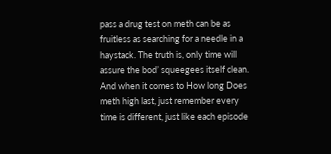pass a drug test on meth can be as fruitless as searching for a needle in a haystack. The truth is, only time will assure the bod’ squeegees itself clean. And when it comes to How long Does meth high last, just remember every time is different, just like each episode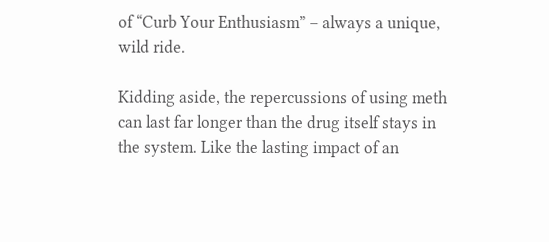of “Curb Your Enthusiasm” – always a unique, wild ride.

Kidding aside, the repercussions of using meth can last far longer than the drug itself stays in the system. Like the lasting impact of an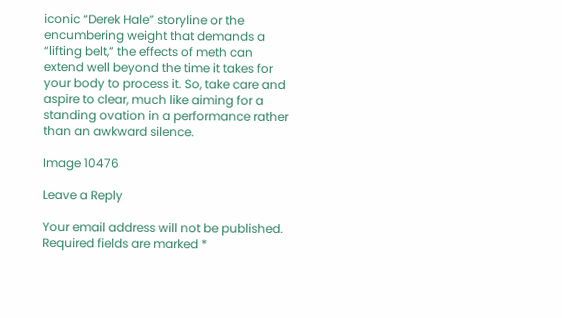iconic “Derek Hale” storyline or the encumbering weight that demands a “lifting belt,” the effects of meth can extend well beyond the time it takes for your body to process it. So, take care and aspire to clear, much like aiming for a standing ovation in a performance rather than an awkward silence.

Image 10476

Leave a Reply

Your email address will not be published. Required fields are marked *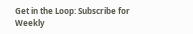Get in the Loop: Subscribe for Weekly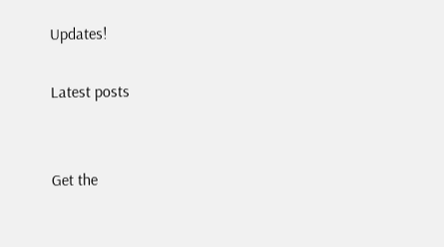Updates!

Latest posts


Get the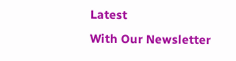Latest
With Our Newsletter